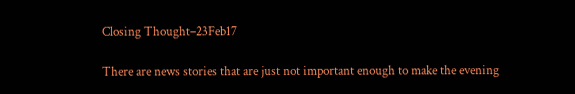Closing Thought–23Feb17

There are news stories that are just not important enough to make the evening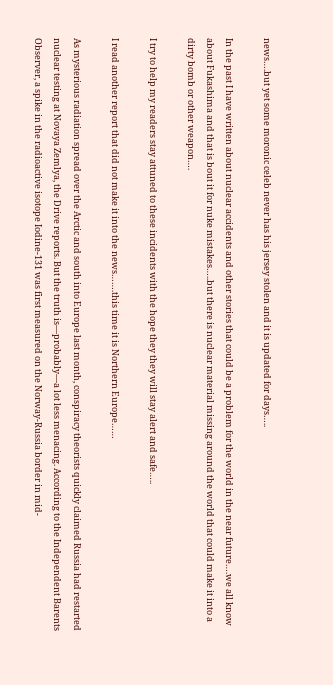news….but yet some moronic celeb never has his jersey stolen and it is updated for days…..

In the past I have written about nuclear accidents and other stories that could be a problem for the world in the near future….we all know about Fukashima and that is bout it for nuke mistakes…..but there is nuclear material missing around the world that could make it into a dirty bomb or other weapon….

I try to help my readers stay attuned to these incidents with the hope they they will stay alert and safe…..

I read another report that did not make it into the news…….this time it is Northern Europe……

As mysterious radiation spread over the Arctic and south into Europe last month, conspiracy theorists quickly claimed Russia had restarted nuclear testing at Novaya Zemlya, the Drive reports. But the truth is—probably—a lot less menacing. According to the Independent Barents Observer, a spike in the radioactive isotope Iodine-131 was first measured on the Norway-Russia border in mid-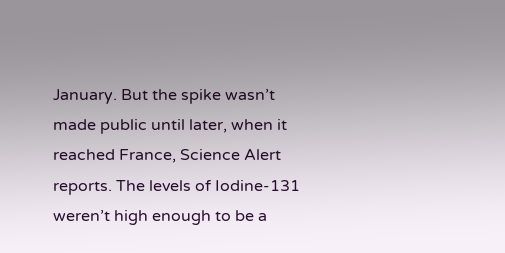January. But the spike wasn’t made public until later, when it reached France, Science Alert reports. The levels of Iodine-131 weren’t high enough to be a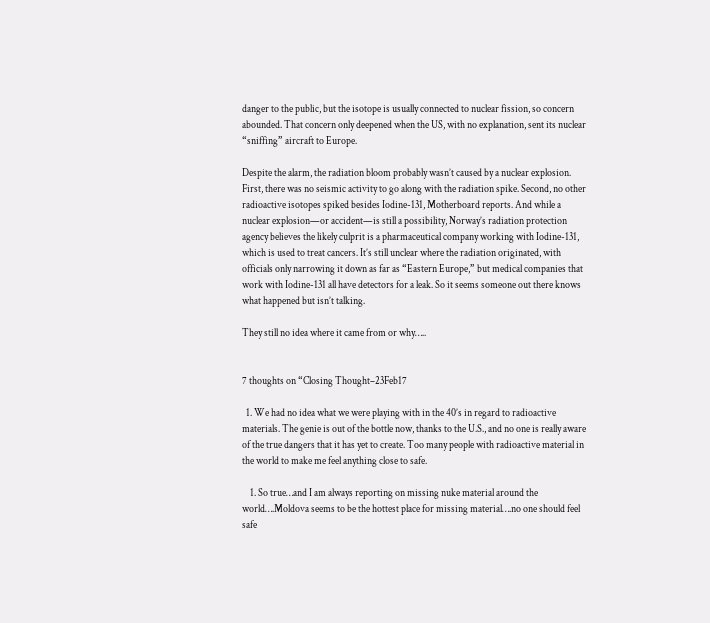danger to the public, but the isotope is usually connected to nuclear fission, so concern abounded. That concern only deepened when the US, with no explanation, sent its nuclear “sniffing” aircraft to Europe.

Despite the alarm, the radiation bloom probably wasn’t caused by a nuclear explosion. First, there was no seismic activity to go along with the radiation spike. Second, no other radioactive isotopes spiked besides Iodine-131, Motherboard reports. And while a nuclear explosion—or accident—is still a possibility, Norway’s radiation protection agency believes the likely culprit is a pharmaceutical company working with Iodine-131, which is used to treat cancers. It’s still unclear where the radiation originated, with officials only narrowing it down as far as “Eastern Europe,” but medical companies that work with Iodine-131 all have detectors for a leak. So it seems someone out there knows what happened but isn’t talking.

They still no idea where it came from or why…..


7 thoughts on “Closing Thought–23Feb17

  1. We had no idea what we were playing with in the 40’s in regard to radioactive materials. The genie is out of the bottle now, thanks to the U.S., and no one is really aware of the true dangers that it has yet to create. Too many people with radioactive material in the world to make me feel anything close to safe.

    1. So true…and I am always reporting on missing nuke material around the world….Moldova seems to be the hottest place for missing material….no one should feel safe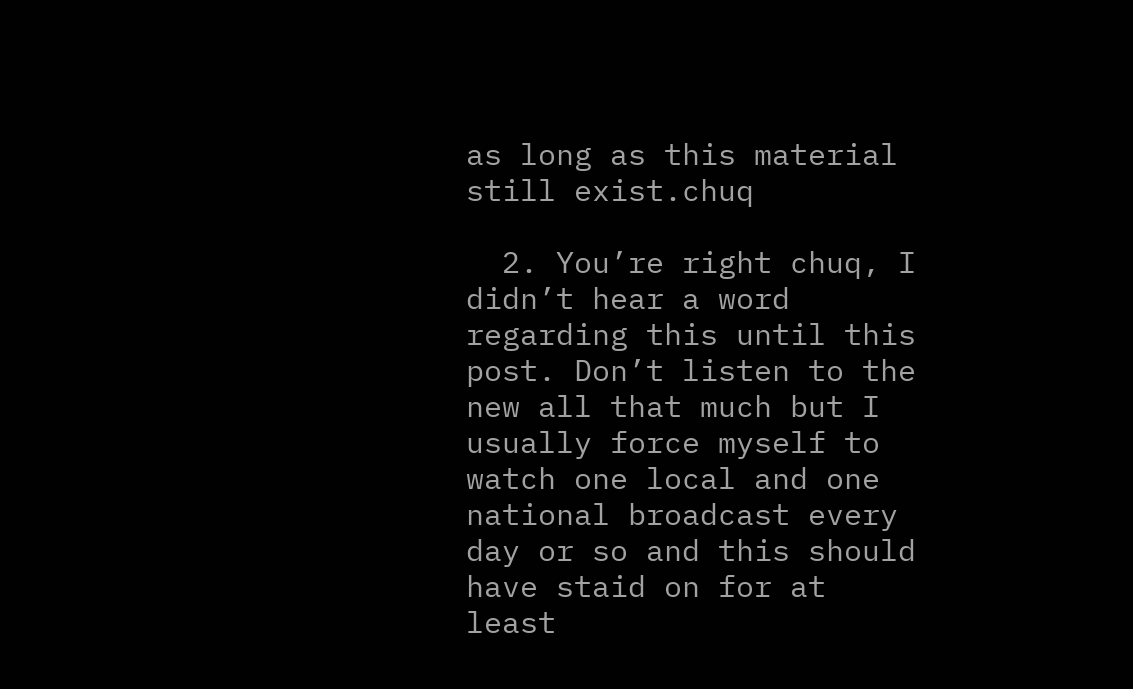as long as this material still exist.chuq

  2. You’re right chuq, I didn’t hear a word regarding this until this post. Don’t listen to the new all that much but I usually force myself to watch one local and one national broadcast every day or so and this should have staid on for at least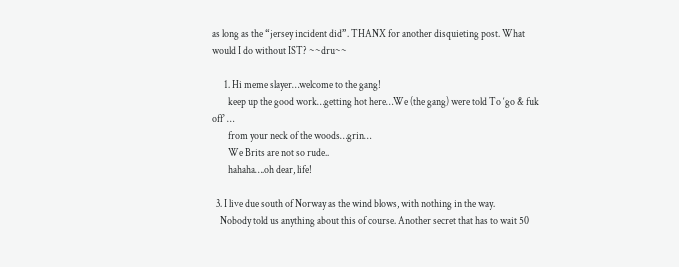as long as the “jersey incident did”. THANX for another disquieting post. What would I do without IST? ~~dru~~

      1. Hi meme slayer…welcome to the gang!
        keep up the good work…getting hot here…We (the gang) were told To ‘go & fuk off’ …
        from your neck of the woods…grin…
        We Brits are not so rude..
        hahaha….oh dear, life!

  3. I live due south of Norway as the wind blows, with nothing in the way.
    Nobody told us anything about this of course. Another secret that has to wait 50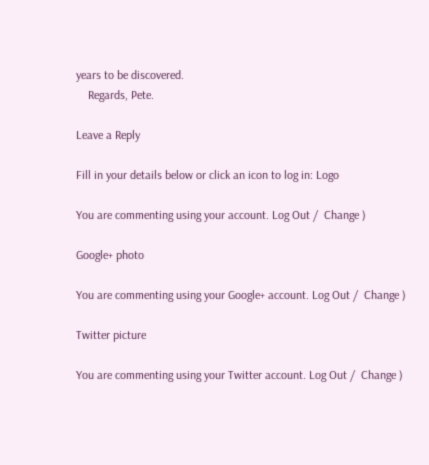years to be discovered.
    Regards, Pete.

Leave a Reply

Fill in your details below or click an icon to log in: Logo

You are commenting using your account. Log Out /  Change )

Google+ photo

You are commenting using your Google+ account. Log Out /  Change )

Twitter picture

You are commenting using your Twitter account. Log Out /  Change )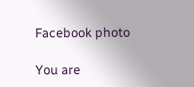Facebook photo

You are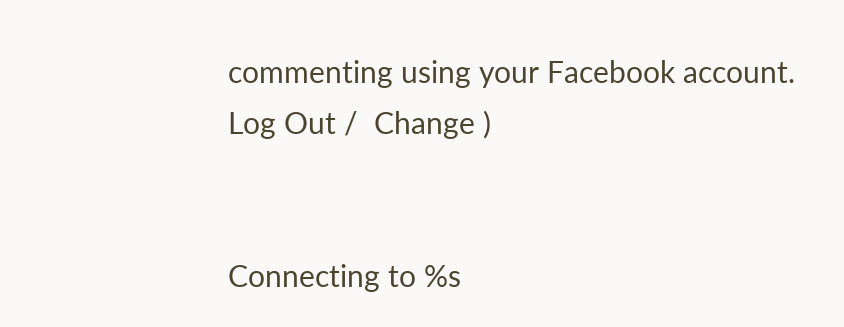commenting using your Facebook account. Log Out /  Change )


Connecting to %s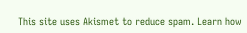This site uses Akismet to reduce spam. Learn how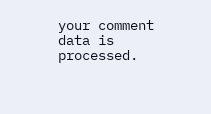your comment data is processed.